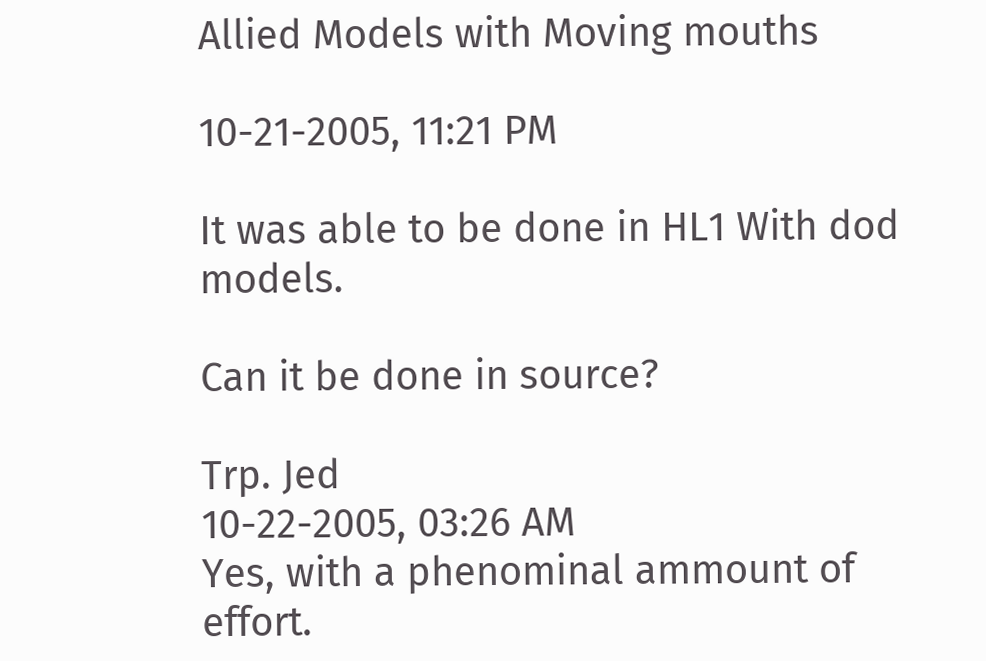Allied Models with Moving mouths

10-21-2005, 11:21 PM

It was able to be done in HL1 With dod models.

Can it be done in source?

Trp. Jed
10-22-2005, 03:26 AM
Yes, with a phenominal ammount of effort.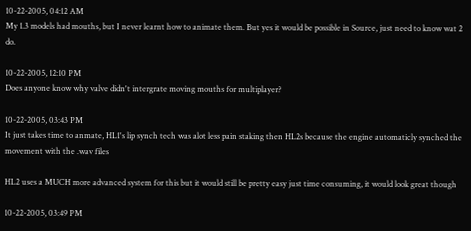10-22-2005, 04:12 AM
My 1.3 models had mouths, but I never learnt how to animate them. But yes it would be possible in Source, just need to know wat 2 do.

10-22-2005, 12:10 PM
Does anyone know why valve didn't intergrate moving mouths for multiplayer?

10-22-2005, 03:43 PM
It just takes time to anmate, HL1's lip synch tech was alot less pain staking then HL2s because the engine automaticly synched the movement with the .wav files

HL2 uses a MUCH more advanced system for this but it would still be pretty easy just time consuming, it would look great though

10-22-2005, 03:49 PM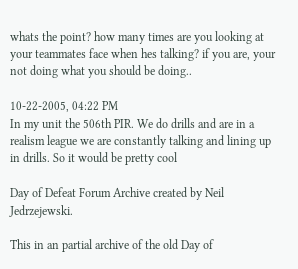whats the point? how many times are you looking at your teammates face when hes talking? if you are, your not doing what you should be doing..

10-22-2005, 04:22 PM
In my unit the 506th PIR. We do drills and are in a realism league we are constantly talking and lining up in drills. So it would be pretty cool

Day of Defeat Forum Archive created by Neil Jedrzejewski.

This in an partial archive of the old Day of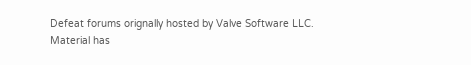Defeat forums orignally hosted by Valve Software LLC.
Material has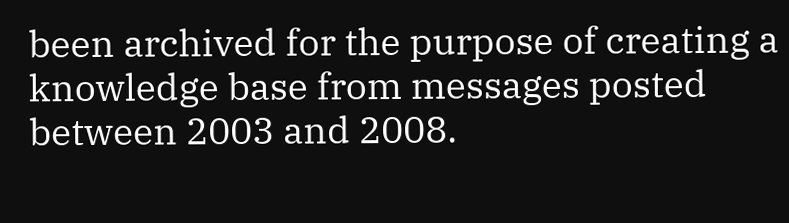been archived for the purpose of creating a knowledge base from messages posted between 2003 and 2008.